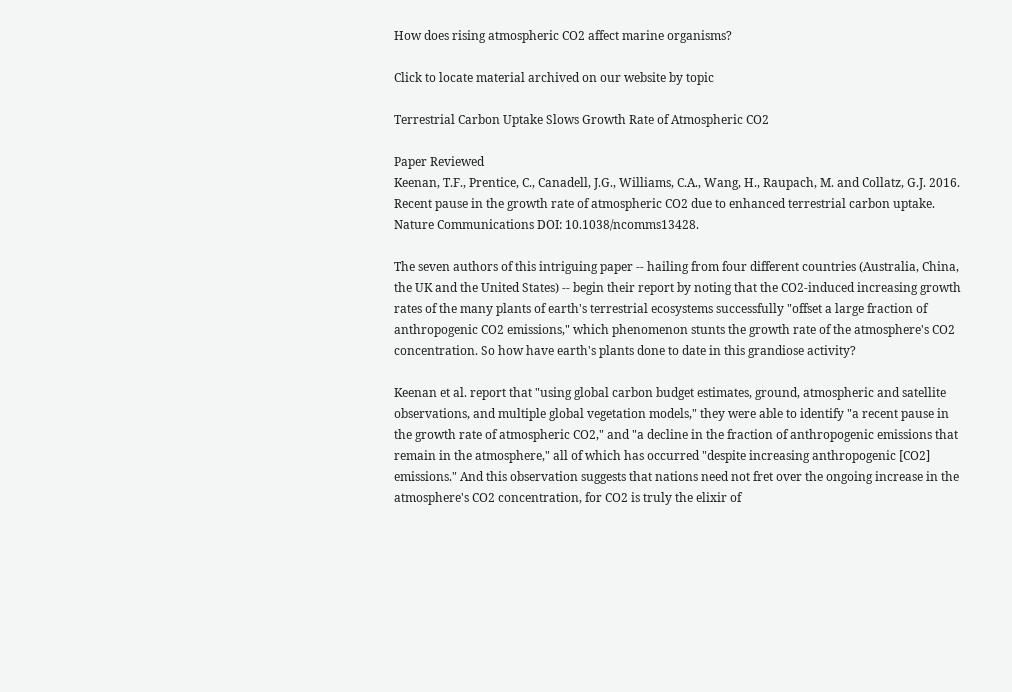How does rising atmospheric CO2 affect marine organisms?

Click to locate material archived on our website by topic

Terrestrial Carbon Uptake Slows Growth Rate of Atmospheric CO2

Paper Reviewed
Keenan, T.F., Prentice, C., Canadell, J.G., Williams, C.A., Wang, H., Raupach, M. and Collatz, G.J. 2016. Recent pause in the growth rate of atmospheric CO2 due to enhanced terrestrial carbon uptake. Nature Communications DOI: 10.1038/ncomms13428.

The seven authors of this intriguing paper -- hailing from four different countries (Australia, China, the UK and the United States) -- begin their report by noting that the CO2-induced increasing growth rates of the many plants of earth's terrestrial ecosystems successfully "offset a large fraction of anthropogenic CO2 emissions," which phenomenon stunts the growth rate of the atmosphere's CO2 concentration. So how have earth's plants done to date in this grandiose activity?

Keenan et al. report that "using global carbon budget estimates, ground, atmospheric and satellite observations, and multiple global vegetation models," they were able to identify "a recent pause in the growth rate of atmospheric CO2," and "a decline in the fraction of anthropogenic emissions that remain in the atmosphere," all of which has occurred "despite increasing anthropogenic [CO2] emissions." And this observation suggests that nations need not fret over the ongoing increase in the atmosphere's CO2 concentration, for CO2 is truly the elixir of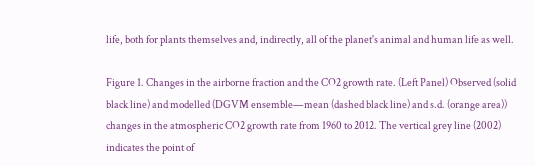life, both for plants themselves and, indirectly, all of the planet's animal and human life as well.

Figure 1. Changes in the airborne fraction and the CO2 growth rate. (Left Panel) Observed (solid black line) and modelled (DGVM ensemble—mean (dashed black line) and s.d. (orange area)) changes in the atmospheric CO2 growth rate from 1960 to 2012. The vertical grey line (2002) indicates the point of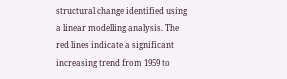structural change identified using a linear modelling analysis. The red lines indicate a significant increasing trend from 1959 to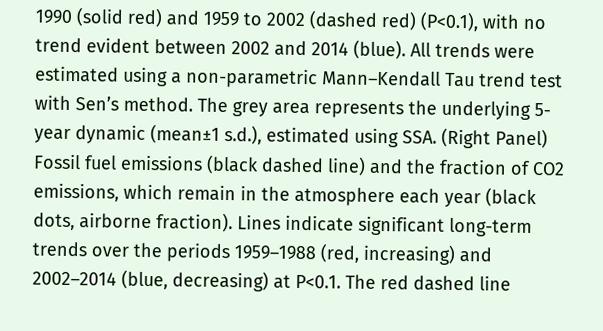1990 (solid red) and 1959 to 2002 (dashed red) (P<0.1), with no trend evident between 2002 and 2014 (blue). All trends were estimated using a non-parametric Mann–Kendall Tau trend test with Sen’s method. The grey area represents the underlying 5-year dynamic (mean±1 s.d.), estimated using SSA. (Right Panel) Fossil fuel emissions (black dashed line) and the fraction of CO2 emissions, which remain in the atmosphere each year (black dots, airborne fraction). Lines indicate significant long-term trends over the periods 1959–1988 (red, increasing) and 2002–2014 (blue, decreasing) at P<0.1. The red dashed line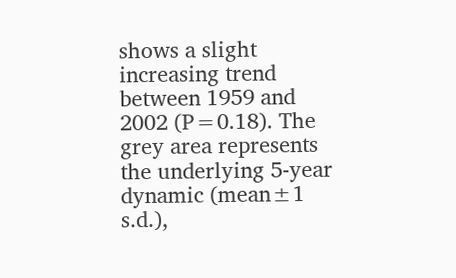shows a slight increasing trend between 1959 and 2002 (P=0.18). The grey area represents the underlying 5-year dynamic (mean±1 s.d.),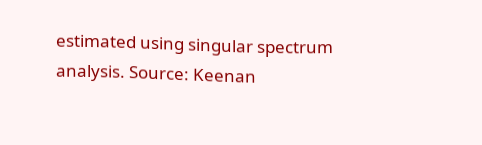estimated using singular spectrum analysis. Source: Keenan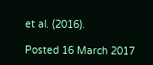et al. (2016).

Posted 16 March 2017